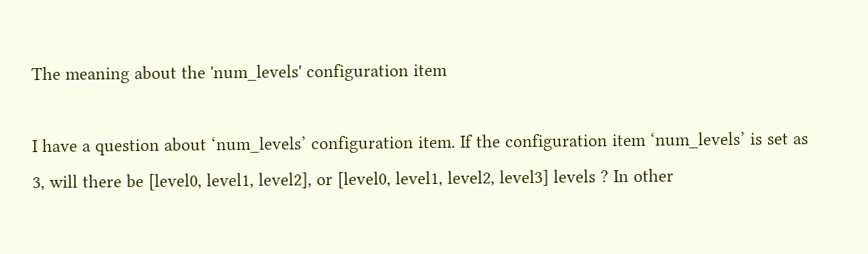The meaning about the 'num_levels' configuration item

I have a question about ‘num_levels’ configuration item. If the configuration item ‘num_levels’ is set as 3, will there be [level0, level1, level2], or [level0, level1, level2, level3] levels ? In other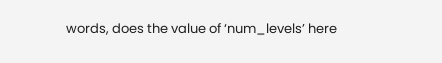words, does the value of ‘num_levels’ here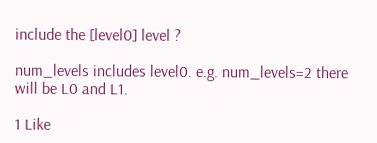include the [level0] level ?

num_levels includes level0. e.g. num_levels=2 there will be L0 and L1.

1 Like